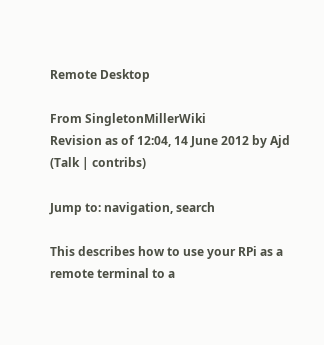Remote Desktop

From SingletonMillerWiki
Revision as of 12:04, 14 June 2012 by Ajd (Talk | contribs)

Jump to: navigation, search

This describes how to use your RPi as a remote terminal to a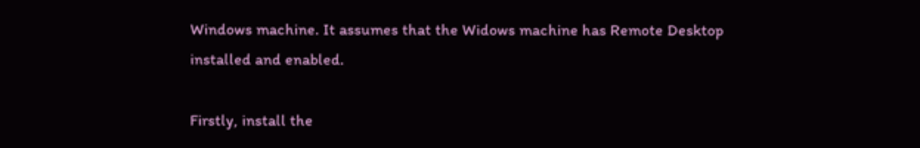Windows machine. It assumes that the Widows machine has Remote Desktop installed and enabled.

Firstly, install the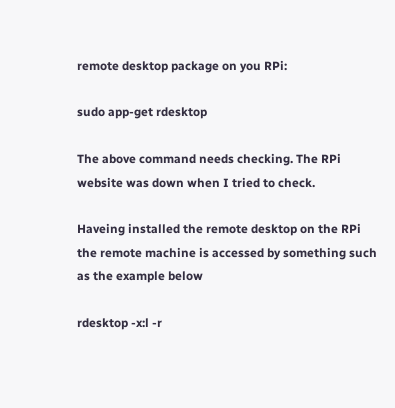remote desktop package on you RPi:

sudo app-get rdesktop

The above command needs checking. The RPi website was down when I tried to check.

Haveing installed the remote desktop on the RPi the remote machine is accessed by something such as the example below

rdesktop -x:l -r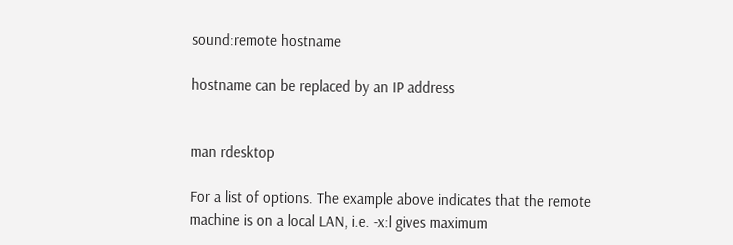sound:remote hostname

hostname can be replaced by an IP address


man rdesktop

For a list of options. The example above indicates that the remote machine is on a local LAN, i.e. -x:l gives maximum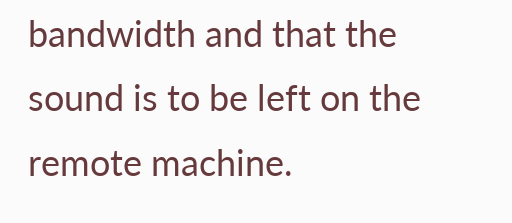bandwidth and that the sound is to be left on the remote machine.